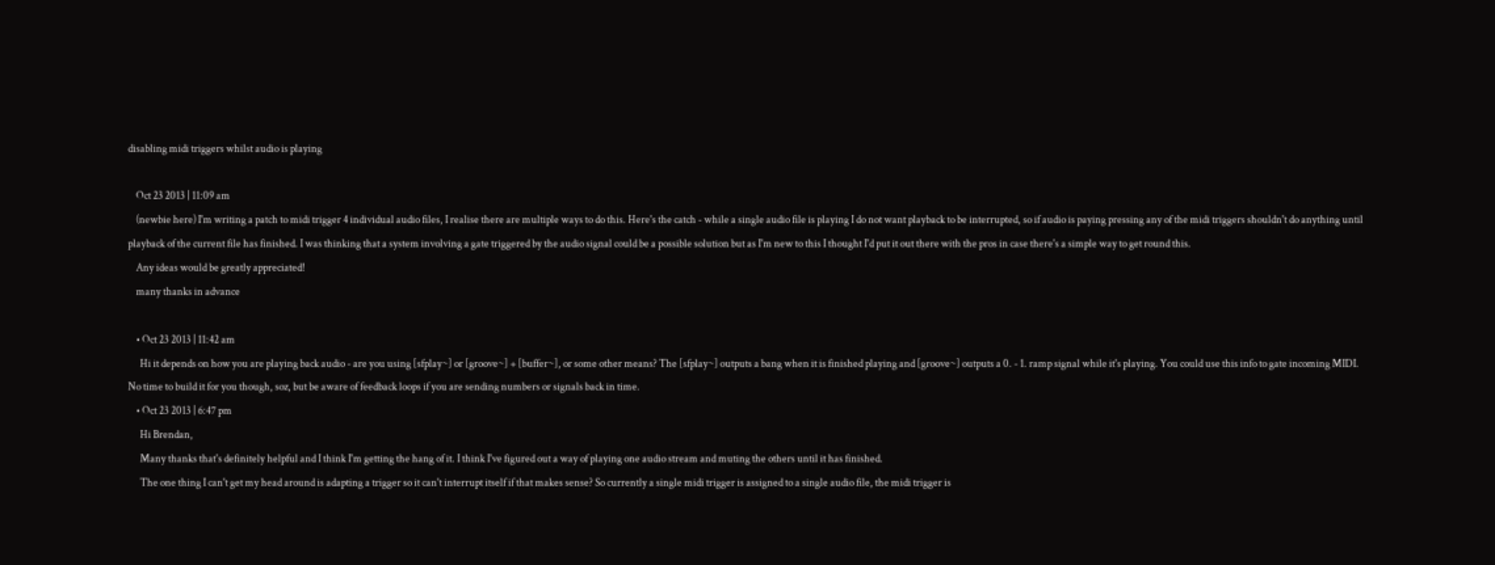disabling midi triggers whilst audio is playing

    Oct 23 2013 | 11:09 am
    (newbie here) I'm writing a patch to midi trigger 4 individual audio files, I realise there are multiple ways to do this. Here's the catch - while a single audio file is playing I do not want playback to be interrupted, so if audio is paying pressing any of the midi triggers shouldn't do anything until playback of the current file has finished. I was thinking that a system involving a gate triggered by the audio signal could be a possible solution but as I'm new to this I thought I'd put it out there with the pros in case there's a simple way to get round this.
    Any ideas would be greatly appreciated!
    many thanks in advance

    • Oct 23 2013 | 11:42 am
      Hi it depends on how you are playing back audio - are you using [sfplay~] or [groove~] + [buffer~], or some other means? The [sfplay~] outputs a bang when it is finished playing and [groove~] outputs a 0. - 1. ramp signal while it's playing. You could use this info to gate incoming MIDI. No time to build it for you though, soz, but be aware of feedback loops if you are sending numbers or signals back in time.
    • Oct 23 2013 | 6:47 pm
      Hi Brendan,
      Many thanks that's definitely helpful and I think I'm getting the hang of it. I think I've figured out a way of playing one audio stream and muting the others until it has finished.
      The one thing I can't get my head around is adapting a trigger so it can't interrupt itself if that makes sense? So currently a single midi trigger is assigned to a single audio file, the midi trigger is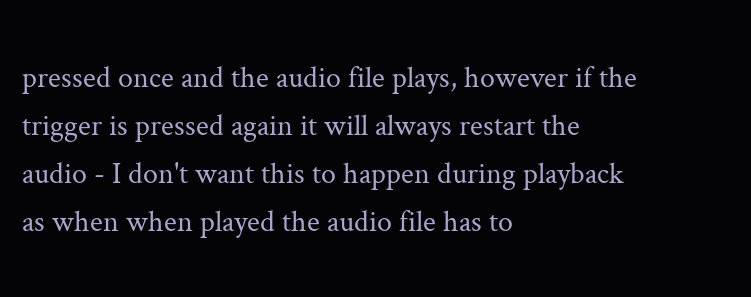pressed once and the audio file plays, however if the trigger is pressed again it will always restart the audio - I don't want this to happen during playback as when when played the audio file has to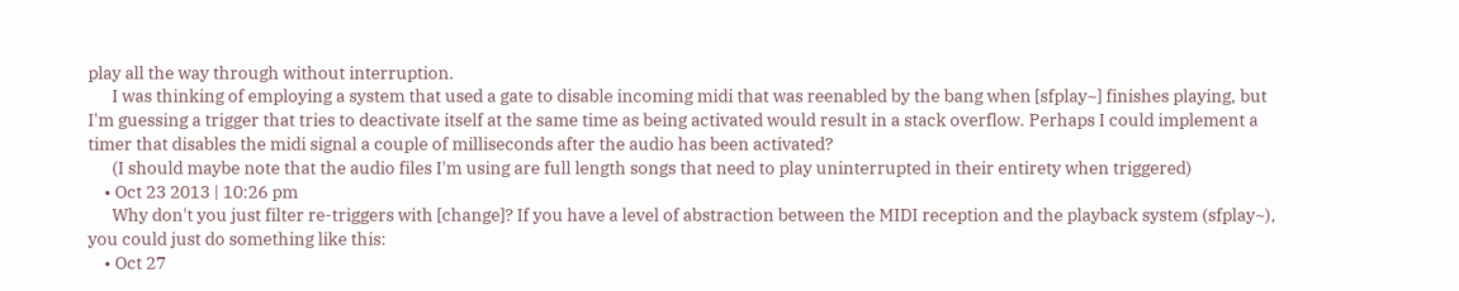play all the way through without interruption.
      I was thinking of employing a system that used a gate to disable incoming midi that was reenabled by the bang when [sfplay~] finishes playing, but I'm guessing a trigger that tries to deactivate itself at the same time as being activated would result in a stack overflow. Perhaps I could implement a timer that disables the midi signal a couple of milliseconds after the audio has been activated?
      (I should maybe note that the audio files I'm using are full length songs that need to play uninterrupted in their entirety when triggered)
    • Oct 23 2013 | 10:26 pm
      Why don't you just filter re-triggers with [change]? If you have a level of abstraction between the MIDI reception and the playback system (sfplay~), you could just do something like this:
    • Oct 27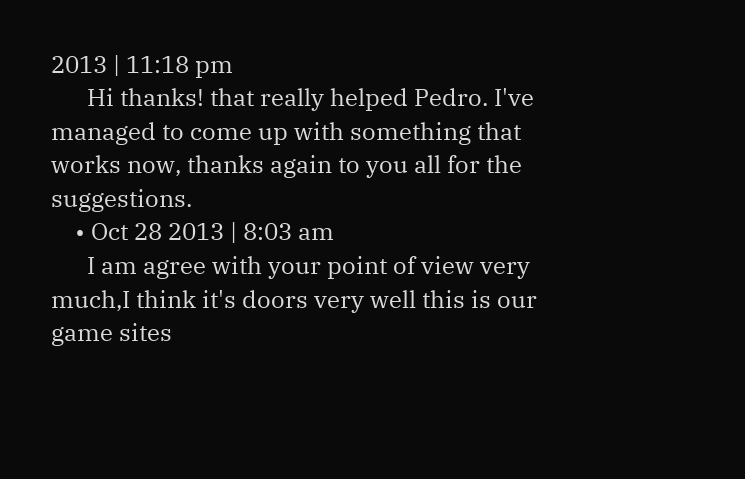2013 | 11:18 pm
      Hi thanks! that really helped Pedro. I've managed to come up with something that works now, thanks again to you all for the suggestions.
    • Oct 28 2013 | 8:03 am
      I am agree with your point of view very much,I think it's doors very well this is our game sites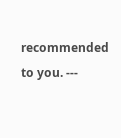recommended to you. ---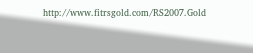http://www.fitrsgold.com/RS2007.Gold